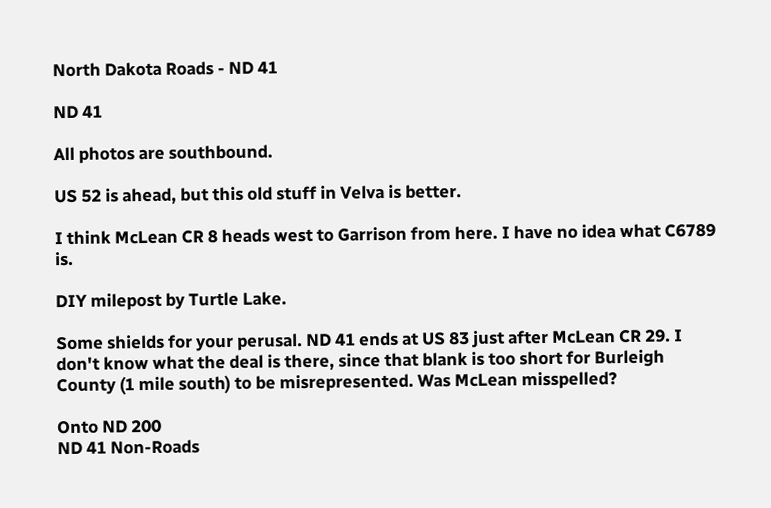North Dakota Roads - ND 41

ND 41

All photos are southbound.

US 52 is ahead, but this old stuff in Velva is better.

I think McLean CR 8 heads west to Garrison from here. I have no idea what C6789 is.

DIY milepost by Turtle Lake.

Some shields for your perusal. ND 41 ends at US 83 just after McLean CR 29. I don't know what the deal is there, since that blank is too short for Burleigh County (1 mile south) to be misrepresented. Was McLean misspelled?

Onto ND 200
ND 41 Non-Roads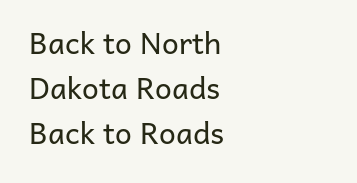Back to North Dakota Roads
Back to Roads